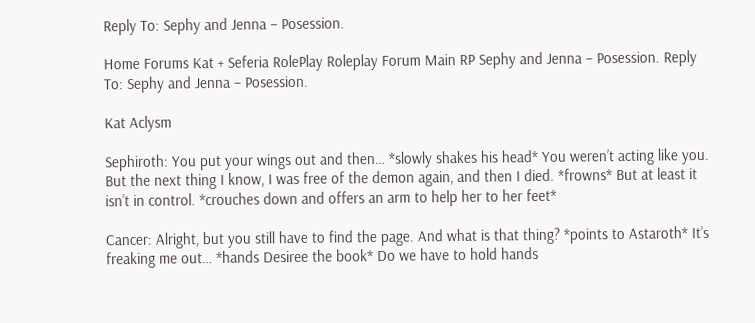Reply To: Sephy and Jenna – Posession.

Home Forums Kat + Seferia RolePlay Roleplay Forum Main RP Sephy and Jenna – Posession. Reply To: Sephy and Jenna – Posession.

Kat Aclysm

Sephiroth: You put your wings out and then… *slowly shakes his head* You weren’t acting like you. But the next thing I know, I was free of the demon again, and then I died. *frowns* But at least it isn’t in control. *crouches down and offers an arm to help her to her feet*

Cancer: Alright, but you still have to find the page. And what is that thing? *points to Astaroth* It’s freaking me out… *hands Desiree the book* Do we have to hold hands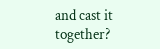and cast it together?